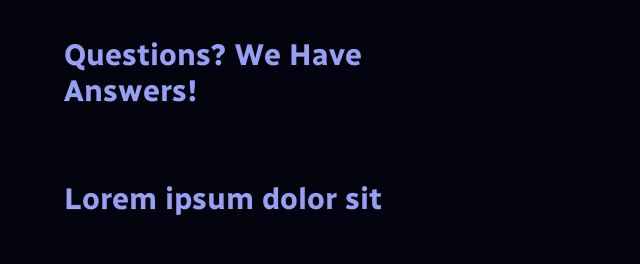Questions? We Have Answers!


Lorem ipsum dolor sit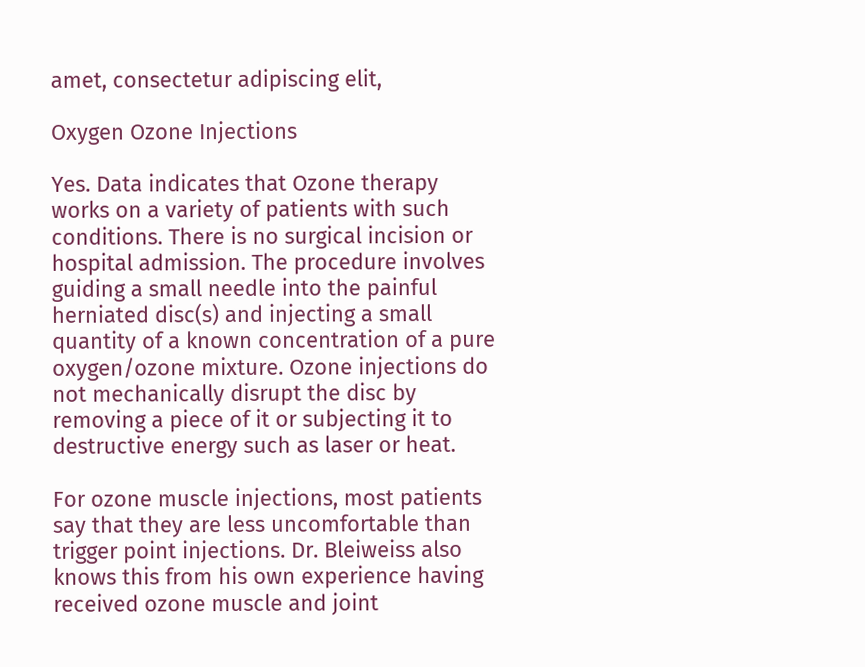amet, consectetur adipiscing elit,

Oxygen Ozone Injections

Yes. Data indicates that Ozone therapy works on a variety of patients with such conditions. There is no surgical incision or hospital admission. The procedure involves guiding a small needle into the painful herniated disc(s) and injecting a small quantity of a known concentration of a pure oxygen/ozone mixture. Ozone injections do not mechanically disrupt the disc by removing a piece of it or subjecting it to destructive energy such as laser or heat.

For ozone muscle injections, most patients say that they are less uncomfortable than trigger point injections. Dr. Bleiweiss also knows this from his own experience having received ozone muscle and joint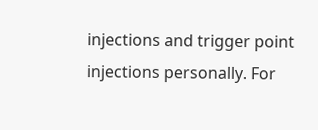injections and trigger point injections personally. For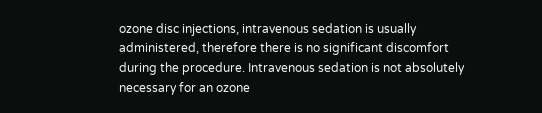ozone disc injections, intravenous sedation is usually administered, therefore there is no significant discomfort during the procedure. Intravenous sedation is not absolutely necessary for an ozone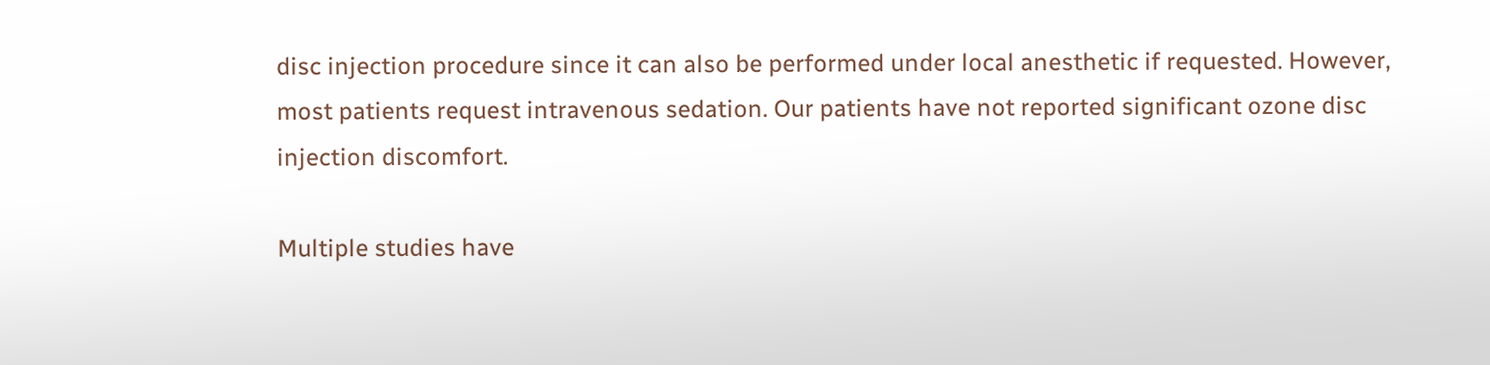disc injection procedure since it can also be performed under local anesthetic if requested. However, most patients request intravenous sedation. Our patients have not reported significant ozone disc injection discomfort.

Multiple studies have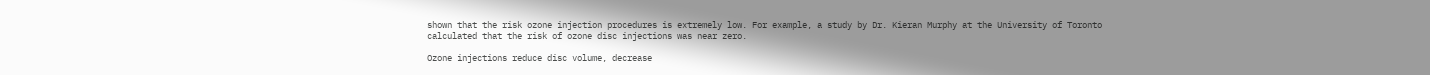shown that the risk ozone injection procedures is extremely low. For example, a study by Dr. Kieran Murphy at the University of Toronto calculated that the risk of ozone disc injections was near zero.

Ozone injections reduce disc volume, decrease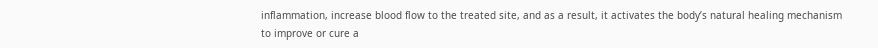inflammation, increase blood flow to the treated site, and as a result, it activates the body’s natural healing mechanism to improve or cure a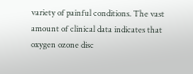variety of painful conditions. The vast amount of clinical data indicates that oxygen ozone disc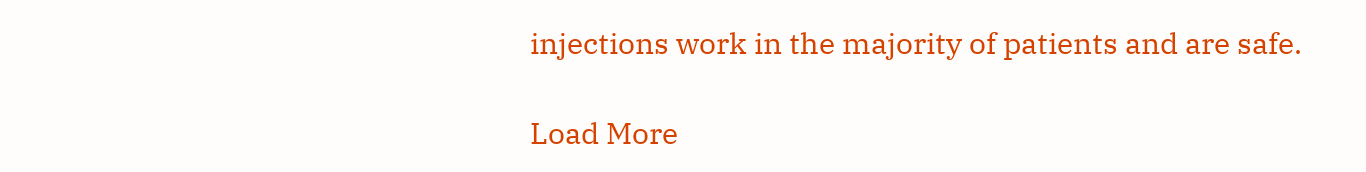injections work in the majority of patients and are safe.

Load More